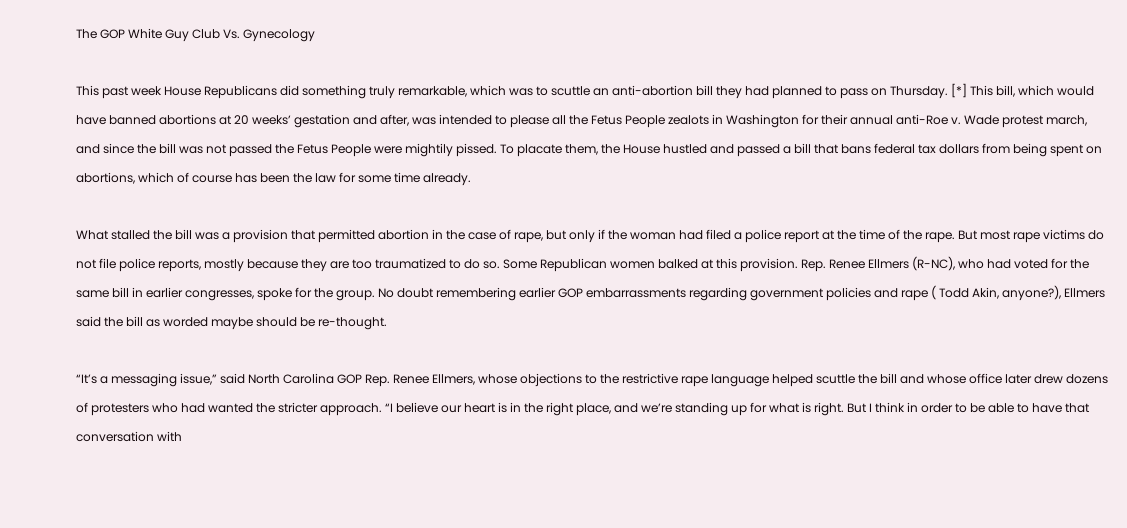The GOP White Guy Club Vs. Gynecology

This past week House Republicans did something truly remarkable, which was to scuttle an anti-abortion bill they had planned to pass on Thursday. [*] This bill, which would have banned abortions at 20 weeks’ gestation and after, was intended to please all the Fetus People zealots in Washington for their annual anti-Roe v. Wade protest march, and since the bill was not passed the Fetus People were mightily pissed. To placate them, the House hustled and passed a bill that bans federal tax dollars from being spent on abortions, which of course has been the law for some time already.

What stalled the bill was a provision that permitted abortion in the case of rape, but only if the woman had filed a police report at the time of the rape. But most rape victims do not file police reports, mostly because they are too traumatized to do so. Some Republican women balked at this provision. Rep. Renee Ellmers (R-NC), who had voted for the same bill in earlier congresses, spoke for the group. No doubt remembering earlier GOP embarrassments regarding government policies and rape ( Todd Akin, anyone?), Ellmers said the bill as worded maybe should be re-thought.

“It’s a messaging issue,” said North Carolina GOP Rep. Renee Ellmers, whose objections to the restrictive rape language helped scuttle the bill and whose office later drew dozens of protesters who had wanted the stricter approach. “I believe our heart is in the right place, and we’re standing up for what is right. But I think in order to be able to have that conversation with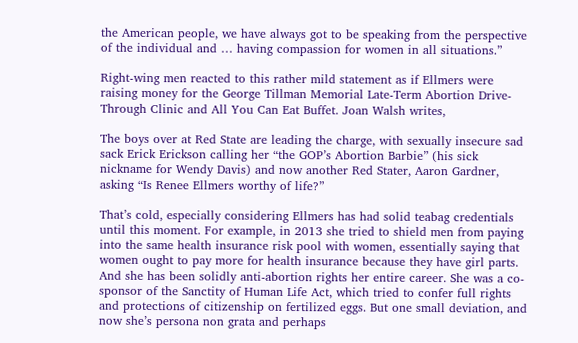the American people, we have always got to be speaking from the perspective of the individual and … having compassion for women in all situations.”

Right-wing men reacted to this rather mild statement as if Ellmers were raising money for the George Tillman Memorial Late-Term Abortion Drive-Through Clinic and All You Can Eat Buffet. Joan Walsh writes,

The boys over at Red State are leading the charge, with sexually insecure sad sack Erick Erickson calling her “the GOP’s Abortion Barbie” (his sick nickname for Wendy Davis) and now another Red Stater, Aaron Gardner, asking “Is Renee Ellmers worthy of life?”

That’s cold, especially considering Ellmers has had solid teabag credentials until this moment. For example, in 2013 she tried to shield men from paying into the same health insurance risk pool with women, essentially saying that women ought to pay more for health insurance because they have girl parts. And she has been solidly anti-abortion rights her entire career. She was a co-sponsor of the Sanctity of Human Life Act, which tried to confer full rights and protections of citizenship on fertilized eggs. But one small deviation, and now she’s persona non grata and perhaps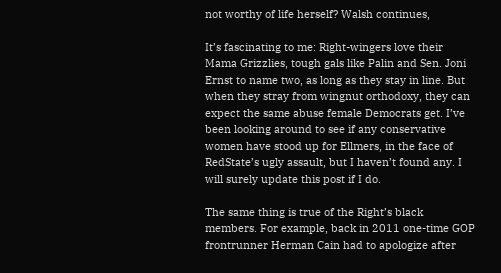not worthy of life herself? Walsh continues,

It’s fascinating to me: Right-wingers love their Mama Grizzlies, tough gals like Palin and Sen. Joni Ernst to name two, as long as they stay in line. But when they stray from wingnut orthodoxy, they can expect the same abuse female Democrats get. I’ve been looking around to see if any conservative women have stood up for Ellmers, in the face of RedState’s ugly assault, but I haven’t found any. I will surely update this post if I do.

The same thing is true of the Right’s black members. For example, back in 2011 one-time GOP frontrunner Herman Cain had to apologize after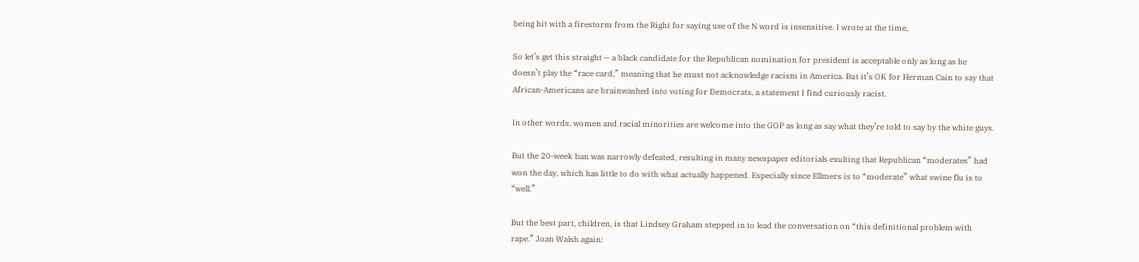being hit with a firestorm from the Right for saying use of the N word is insensitive. I wrote at the time,

So let’s get this straight — a black candidate for the Republican nomination for president is acceptable only as long as he doesn’t play the “race card,” meaning that he must not acknowledge racism in America. But it’s OK for Herman Cain to say that African-Americans are brainwashed into voting for Democrats, a statement I find curiously racist.

In other words, women and racial minorities are welcome into the GOP as long as say what they’re told to say by the white guys.

But the 20-week ban was narrowly defeated, resulting in many newspaper editorials exulting that Republican “moderates” had won the day, which has little to do with what actually happened. Especially since Ellmers is to “moderate” what swine flu is to “well.”

But the best part, children, is that Lindsey Graham stepped in to lead the conversation on “this definitional problem with rape.” Joan Walsh again: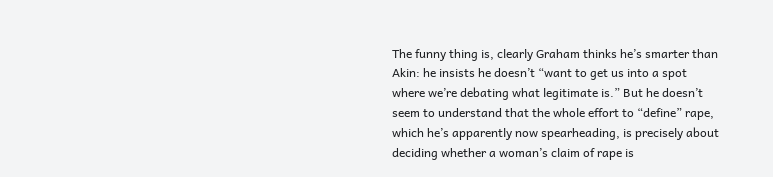The funny thing is, clearly Graham thinks he’s smarter than Akin: he insists he doesn’t “want to get us into a spot where we’re debating what legitimate is.” But he doesn’t seem to understand that the whole effort to “define” rape, which he’s apparently now spearheading, is precisely about deciding whether a woman’s claim of rape is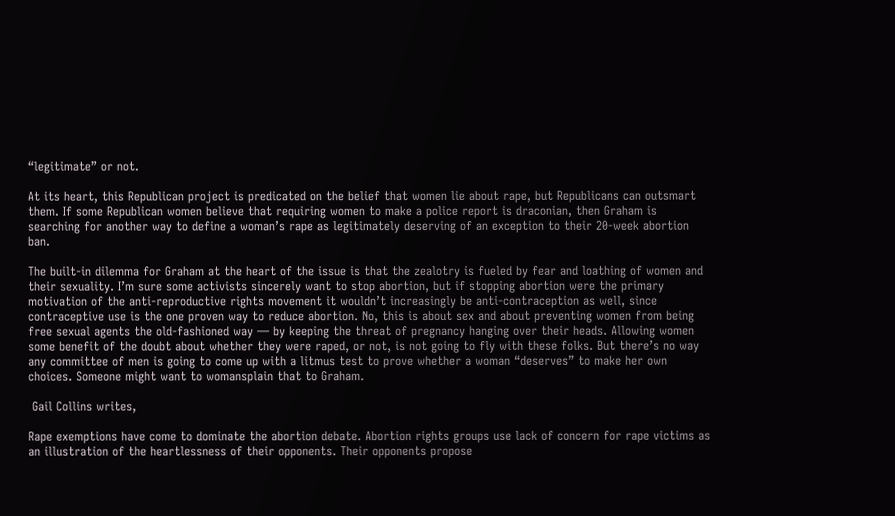“legitimate” or not.

At its heart, this Republican project is predicated on the belief that women lie about rape, but Republicans can outsmart them. If some Republican women believe that requiring women to make a police report is draconian, then Graham is searching for another way to define a woman’s rape as legitimately deserving of an exception to their 20-week abortion ban.

The built-in dilemma for Graham at the heart of the issue is that the zealotry is fueled by fear and loathing of women and their sexuality. I’m sure some activists sincerely want to stop abortion, but if stopping abortion were the primary motivation of the anti-reproductive rights movement it wouldn’t increasingly be anti-contraception as well, since contraceptive use is the one proven way to reduce abortion. No, this is about sex and about preventing women from being free sexual agents the old-fashioned way — by keeping the threat of pregnancy hanging over their heads. Allowing women some benefit of the doubt about whether they were raped, or not, is not going to fly with these folks. But there’s no way any committee of men is going to come up with a litmus test to prove whether a woman “deserves” to make her own choices. Someone might want to womansplain that to Graham.

 Gail Collins writes,

Rape exemptions have come to dominate the abortion debate. Abortion rights groups use lack of concern for rape victims as an illustration of the heartlessness of their opponents. Their opponents propose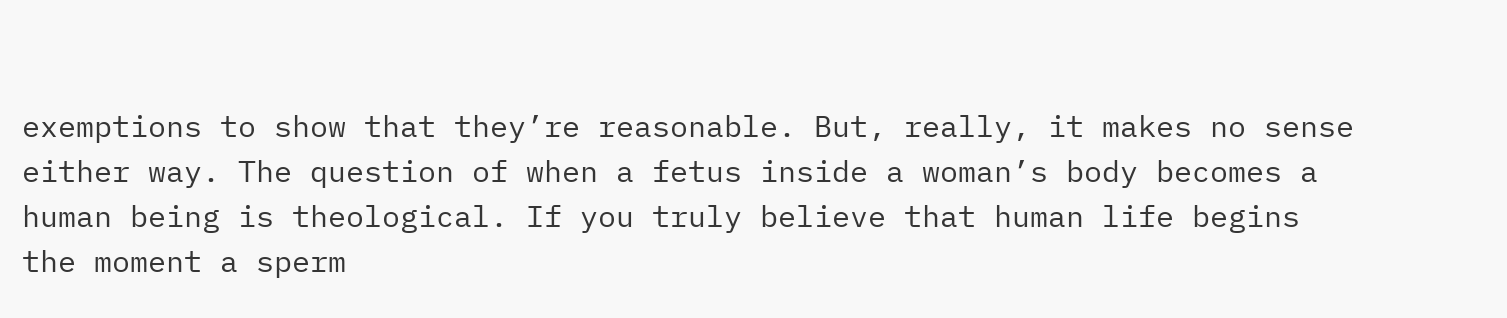exemptions to show that they’re reasonable. But, really, it makes no sense either way. The question of when a fetus inside a woman’s body becomes a human being is theological. If you truly believe that human life begins the moment a sperm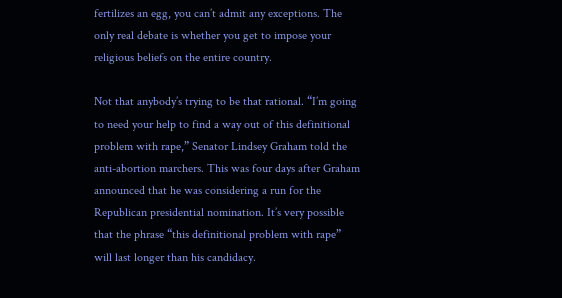fertilizes an egg, you can’t admit any exceptions. The only real debate is whether you get to impose your religious beliefs on the entire country.

Not that anybody’s trying to be that rational. “I’m going to need your help to find a way out of this definitional problem with rape,” Senator Lindsey Graham told the anti-abortion marchers. This was four days after Graham announced that he was considering a run for the Republican presidential nomination. It’s very possible that the phrase “this definitional problem with rape” will last longer than his candidacy.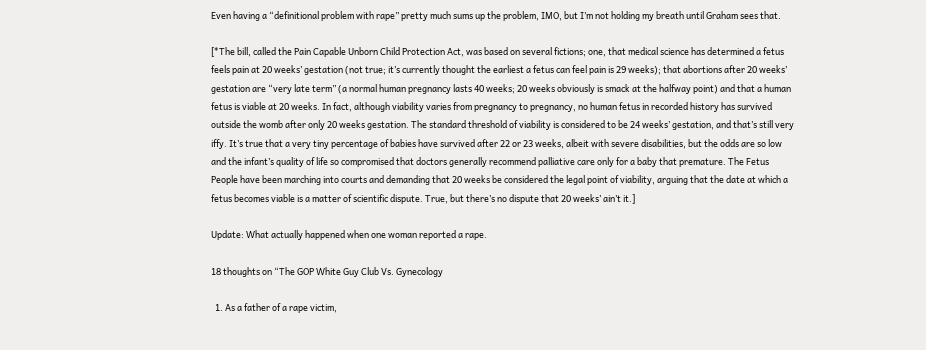Even having a “definitional problem with rape” pretty much sums up the problem, IMO, but I’m not holding my breath until Graham sees that.

[*The bill, called the Pain Capable Unborn Child Protection Act, was based on several fictions; one, that medical science has determined a fetus feels pain at 20 weeks’ gestation (not true; it’s currently thought the earliest a fetus can feel pain is 29 weeks); that abortions after 20 weeks’ gestation are “very late term” (a normal human pregnancy lasts 40 weeks; 20 weeks obviously is smack at the halfway point) and that a human fetus is viable at 20 weeks. In fact, although viability varies from pregnancy to pregnancy, no human fetus in recorded history has survived outside the womb after only 20 weeks gestation. The standard threshold of viability is considered to be 24 weeks’ gestation, and that’s still very iffy. It’s true that a very tiny percentage of babies have survived after 22 or 23 weeks, albeit with severe disabilities, but the odds are so low and the infant’s quality of life so compromised that doctors generally recommend palliative care only for a baby that premature. The Fetus People have been marching into courts and demanding that 20 weeks be considered the legal point of viability, arguing that the date at which a fetus becomes viable is a matter of scientific dispute. True, but there’s no dispute that 20 weeks’ ain’t it.]

Update: What actually happened when one woman reported a rape.

18 thoughts on “The GOP White Guy Club Vs. Gynecology

  1. As a father of a rape victim,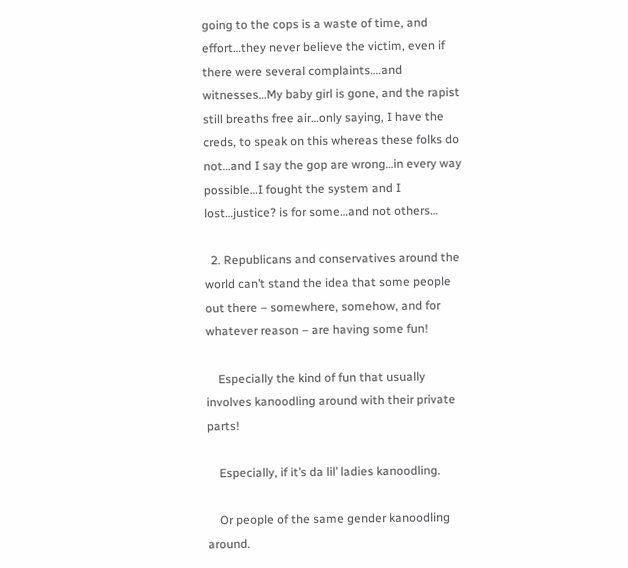going to the cops is a waste of time, and effort…they never believe the victim, even if there were several complaints….and witnesses…My baby girl is gone, and the rapist still breaths free air…only saying, I have the creds, to speak on this whereas these folks do not…and I say the gop are wrong…in every way possible…I fought the system and I lost…justice? is for some…and not others…

  2. Republicans and conservatives around the world can’t stand the idea that some people out there – somewhere, somehow, and for whatever reason – are having some fun!

    Especially the kind of fun that usually involves kanoodling around with their private parts!

    Especially, if it’s da lil’ ladies kanoodling.

    Or people of the same gender kanoodling around.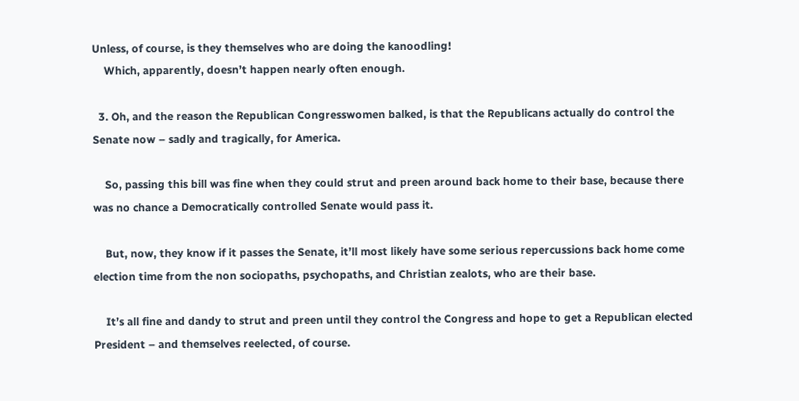Unless, of course, is they themselves who are doing the kanoodling!
    Which, apparently, doesn’t happen nearly often enough.

  3. Oh, and the reason the Republican Congresswomen balked, is that the Republicans actually do control the Senate now – sadly and tragically, for America.

    So, passing this bill was fine when they could strut and preen around back home to their base, because there was no chance a Democratically controlled Senate would pass it.

    But, now, they know if it passes the Senate, it’ll most likely have some serious repercussions back home come election time from the non sociopaths, psychopaths, and Christian zealots, who are their base.

    It’s all fine and dandy to strut and preen until they control the Congress and hope to get a Republican elected President – and themselves reelected, of course.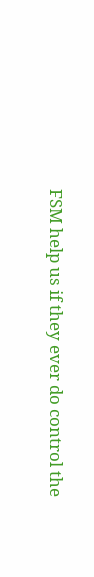FSM help us if they ever do control the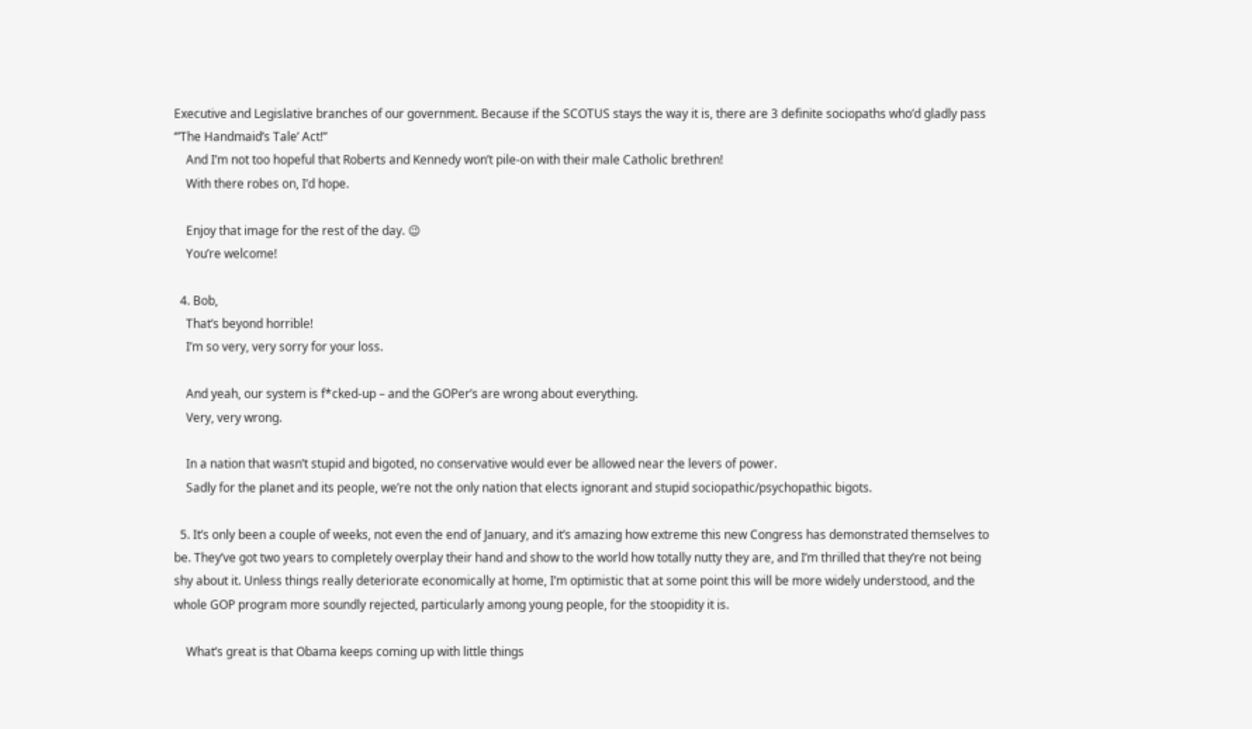Executive and Legislative branches of our government. Because if the SCOTUS stays the way it is, there are 3 definite sociopaths who’d gladly pass ‘”The Handmaid’s Tale’ Act!”
    And I’m not too hopeful that Roberts and Kennedy won’t pile-on with their male Catholic brethren!
    With there robes on, I’d hope.

    Enjoy that image for the rest of the day. 😉
    You’re welcome!

  4. Bob,
    That’s beyond horrible!
    I’m so very, very sorry for your loss.

    And yeah, our system is f*cked-up – and the GOPer’s are wrong about everything.
    Very, very wrong.

    In a nation that wasn’t stupid and bigoted, no conservative would ever be allowed near the levers of power.
    Sadly for the planet and its people, we’re not the only nation that elects ignorant and stupid sociopathic/psychopathic bigots.

  5. It’s only been a couple of weeks, not even the end of January, and it’s amazing how extreme this new Congress has demonstrated themselves to be. They’ve got two years to completely overplay their hand and show to the world how totally nutty they are, and I’m thrilled that they’re not being shy about it. Unless things really deteriorate economically at home, I’m optimistic that at some point this will be more widely understood, and the whole GOP program more soundly rejected, particularly among young people, for the stoopidity it is.

    What’s great is that Obama keeps coming up with little things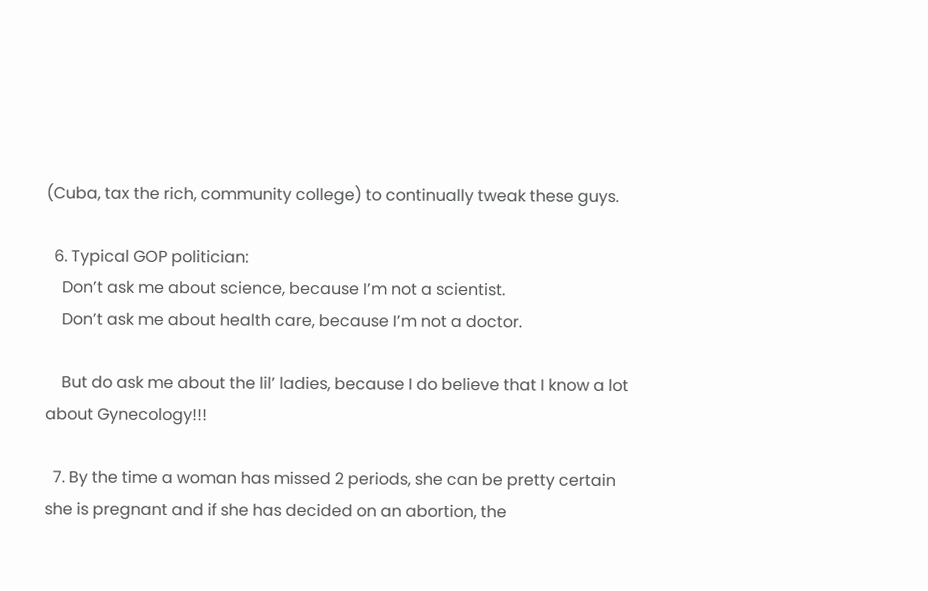(Cuba, tax the rich, community college) to continually tweak these guys.

  6. Typical GOP politician:
    Don’t ask me about science, because I’m not a scientist.
    Don’t ask me about health care, because I’m not a doctor.

    But do ask me about the lil’ ladies, because I do believe that I know a lot about Gynecology!!!

  7. By the time a woman has missed 2 periods, she can be pretty certain she is pregnant and if she has decided on an abortion, the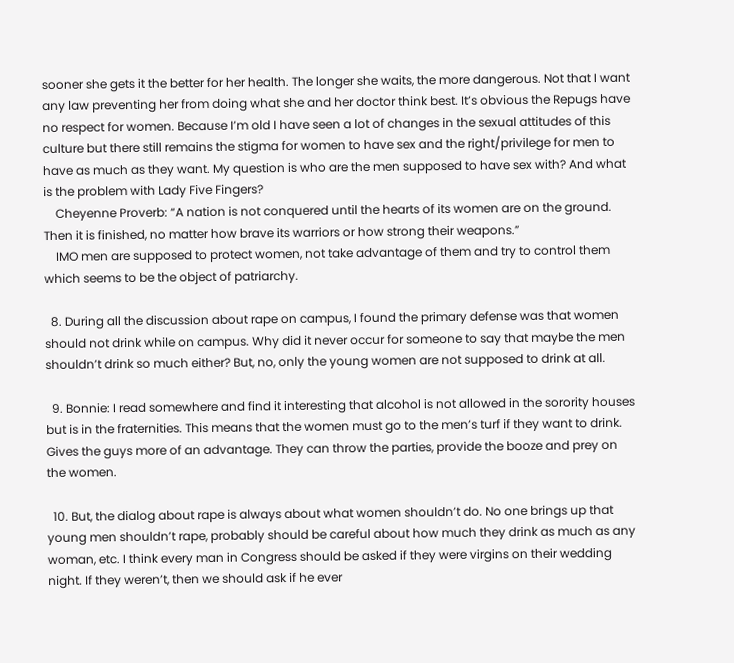sooner she gets it the better for her health. The longer she waits, the more dangerous. Not that I want any law preventing her from doing what she and her doctor think best. It’s obvious the Repugs have no respect for women. Because I’m old I have seen a lot of changes in the sexual attitudes of this culture but there still remains the stigma for women to have sex and the right/privilege for men to have as much as they want. My question is who are the men supposed to have sex with? And what is the problem with Lady Five Fingers?
    Cheyenne Proverb: “A nation is not conquered until the hearts of its women are on the ground. Then it is finished, no matter how brave its warriors or how strong their weapons.”
    IMO men are supposed to protect women, not take advantage of them and try to control them which seems to be the object of patriarchy.

  8. During all the discussion about rape on campus, I found the primary defense was that women should not drink while on campus. Why did it never occur for someone to say that maybe the men shouldn’t drink so much either? But, no, only the young women are not supposed to drink at all.

  9. Bonnie: I read somewhere and find it interesting that alcohol is not allowed in the sorority houses but is in the fraternities. This means that the women must go to the men’s turf if they want to drink. Gives the guys more of an advantage. They can throw the parties, provide the booze and prey on the women.

  10. But, the dialog about rape is always about what women shouldn’t do. No one brings up that young men shouldn’t rape, probably should be careful about how much they drink as much as any woman, etc. I think every man in Congress should be asked if they were virgins on their wedding night. If they weren’t, then we should ask if he ever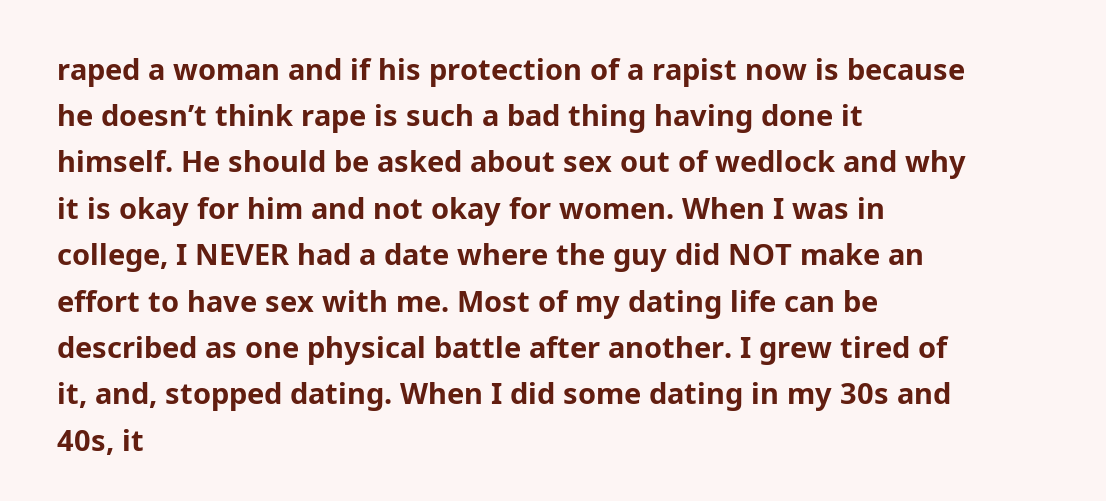raped a woman and if his protection of a rapist now is because he doesn’t think rape is such a bad thing having done it himself. He should be asked about sex out of wedlock and why it is okay for him and not okay for women. When I was in college, I NEVER had a date where the guy did NOT make an effort to have sex with me. Most of my dating life can be described as one physical battle after another. I grew tired of it, and, stopped dating. When I did some dating in my 30s and 40s, it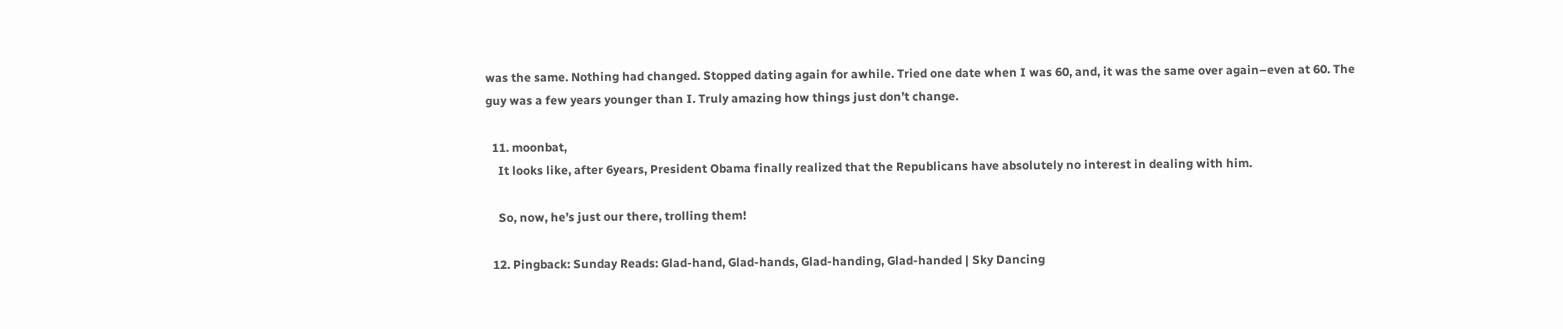was the same. Nothing had changed. Stopped dating again for awhile. Tried one date when I was 60, and, it was the same over again–even at 60. The guy was a few years younger than I. Truly amazing how things just don’t change.

  11. moonbat,
    It looks like, after 6years, President Obama finally realized that the Republicans have absolutely no interest in dealing with him.

    So, now, he’s just our there, trolling them!

  12. Pingback: Sunday Reads: Glad-hand, Glad-hands, Glad-handing, Glad-handed | Sky Dancing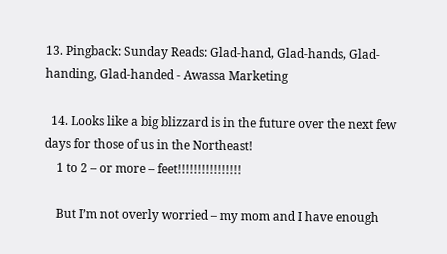13. Pingback: Sunday Reads: Glad-hand, Glad-hands, Glad-handing, Glad-handed - Awassa Marketing

  14. Looks like a big blizzard is in the future over the next few days for those of us in the Northeast!
    1 to 2 – or more – feet!!!!!!!!!!!!!!!!

    But I’m not overly worried – my mom and I have enough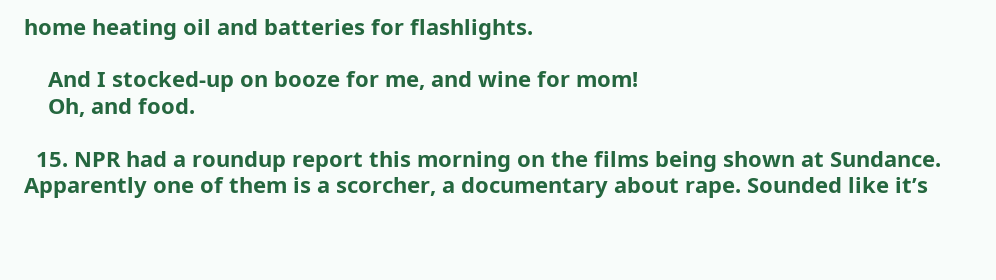home heating oil and batteries for flashlights.

    And I stocked-up on booze for me, and wine for mom!
    Oh, and food.

  15. NPR had a roundup report this morning on the films being shown at Sundance. Apparently one of them is a scorcher, a documentary about rape. Sounded like it’s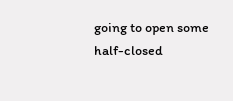going to open some half-closed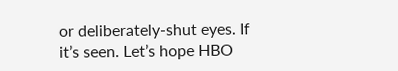or deliberately-shut eyes. If it’s seen. Let’s hope HBO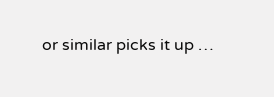or similar picks it up …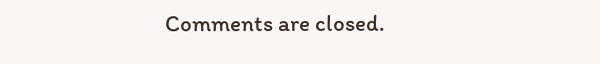Comments are closed.